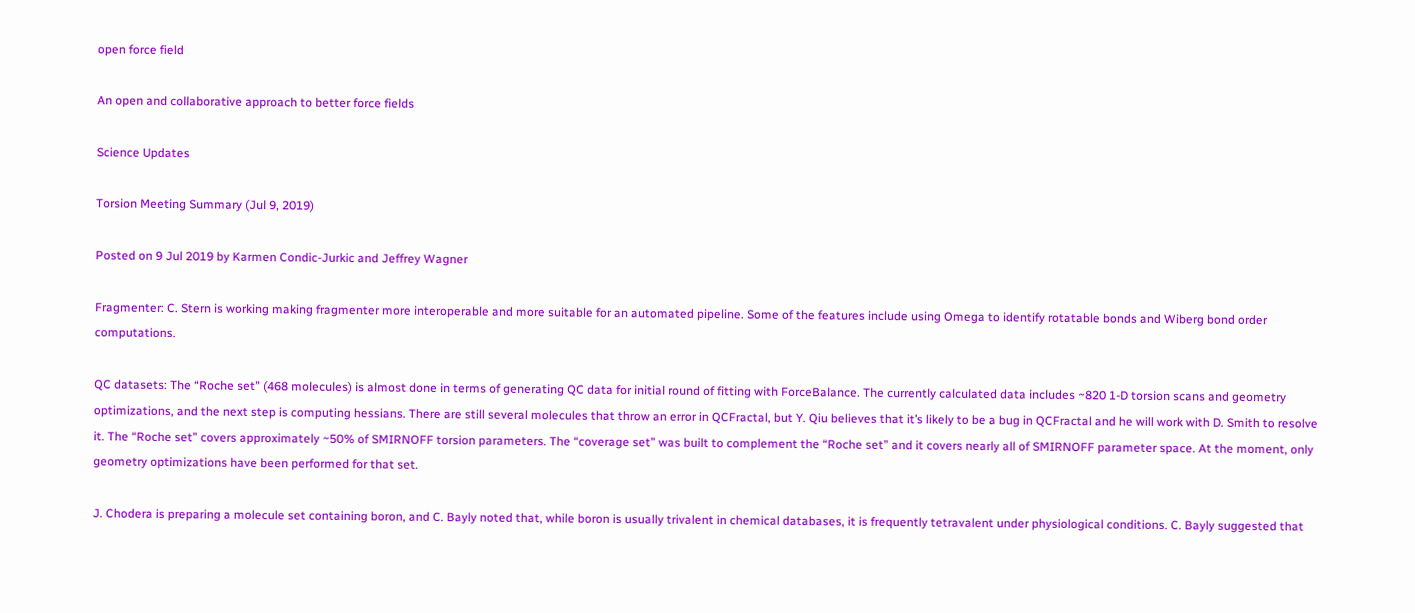open force field

An open and collaborative approach to better force fields

Science Updates

Torsion Meeting Summary (Jul 9, 2019)

Posted on 9 Jul 2019 by Karmen Condic-Jurkic and Jeffrey Wagner

Fragmenter: C. Stern is working making fragmenter more interoperable and more suitable for an automated pipeline. Some of the features include using Omega to identify rotatable bonds and Wiberg bond order computations.

QC datasets: The “Roche set” (468 molecules) is almost done in terms of generating QC data for initial round of fitting with ForceBalance. The currently calculated data includes ~820 1-D torsion scans and geometry optimizations, and the next step is computing hessians. There are still several molecules that throw an error in QCFractal, but Y. Qiu believes that it’s likely to be a bug in QCFractal and he will work with D. Smith to resolve it. The “Roche set” covers approximately ~50% of SMIRNOFF torsion parameters. The “coverage set” was built to complement the “Roche set” and it covers nearly all of SMIRNOFF parameter space. At the moment, only geometry optimizations have been performed for that set.

J. Chodera is preparing a molecule set containing boron, and C. Bayly noted that, while boron is usually trivalent in chemical databases, it is frequently tetravalent under physiological conditions. C. Bayly suggested that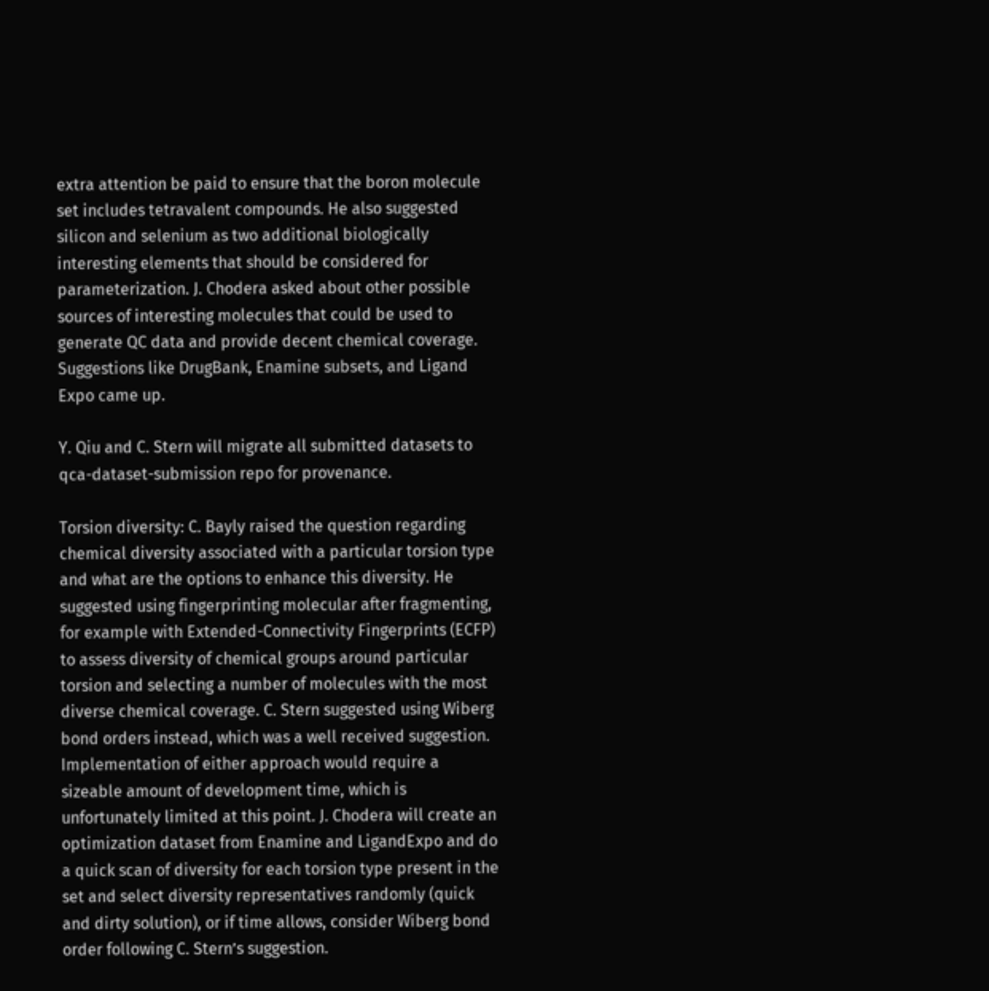extra attention be paid to ensure that the boron molecule set includes tetravalent compounds. He also suggested silicon and selenium as two additional biologically interesting elements that should be considered for parameterization. J. Chodera asked about other possible sources of interesting molecules that could be used to generate QC data and provide decent chemical coverage. Suggestions like DrugBank, Enamine subsets, and Ligand Expo came up.

Y. Qiu and C. Stern will migrate all submitted datasets to qca-dataset-submission repo for provenance.

Torsion diversity: C. Bayly raised the question regarding chemical diversity associated with a particular torsion type and what are the options to enhance this diversity. He suggested using fingerprinting molecular after fragmenting, for example with Extended-Connectivity Fingerprints (ECFP) to assess diversity of chemical groups around particular torsion and selecting a number of molecules with the most diverse chemical coverage. C. Stern suggested using Wiberg bond orders instead, which was a well received suggestion. Implementation of either approach would require a sizeable amount of development time, which is unfortunately limited at this point. J. Chodera will create an optimization dataset from Enamine and LigandExpo and do a quick scan of diversity for each torsion type present in the set and select diversity representatives randomly (quick and dirty solution), or if time allows, consider Wiberg bond order following C. Stern’s suggestion.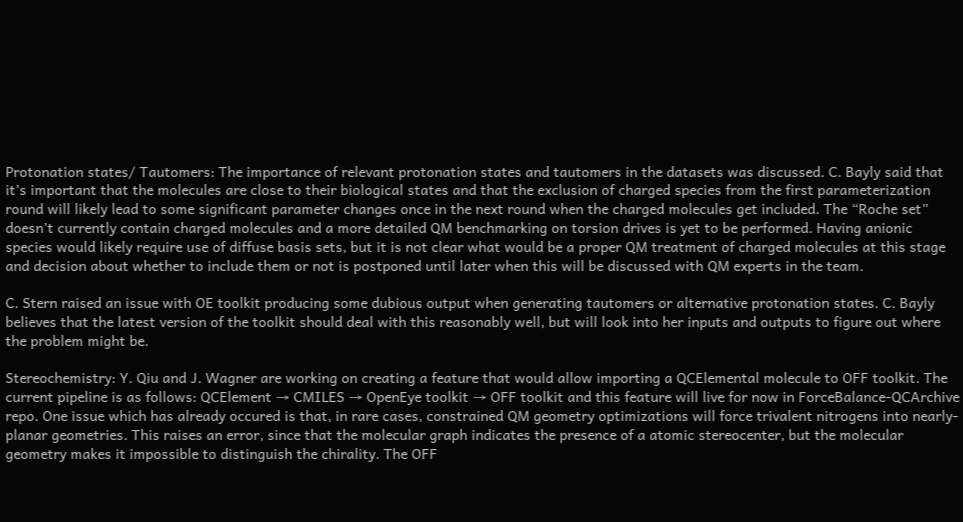Protonation states/ Tautomers: The importance of relevant protonation states and tautomers in the datasets was discussed. C. Bayly said that it’s important that the molecules are close to their biological states and that the exclusion of charged species from the first parameterization round will likely lead to some significant parameter changes once in the next round when the charged molecules get included. The “Roche set” doesn’t currently contain charged molecules and a more detailed QM benchmarking on torsion drives is yet to be performed. Having anionic species would likely require use of diffuse basis sets, but it is not clear what would be a proper QM treatment of charged molecules at this stage and decision about whether to include them or not is postponed until later when this will be discussed with QM experts in the team.

C. Stern raised an issue with OE toolkit producing some dubious output when generating tautomers or alternative protonation states. C. Bayly believes that the latest version of the toolkit should deal with this reasonably well, but will look into her inputs and outputs to figure out where the problem might be.

Stereochemistry: Y. Qiu and J. Wagner are working on creating a feature that would allow importing a QCElemental molecule to OFF toolkit. The current pipeline is as follows: QCElement → CMILES → OpenEye toolkit → OFF toolkit and this feature will live for now in ForceBalance-QCArchive repo. One issue which has already occured is that, in rare cases, constrained QM geometry optimizations will force trivalent nitrogens into nearly-planar geometries. This raises an error, since that the molecular graph indicates the presence of a atomic stereocenter, but the molecular geometry makes it impossible to distinguish the chirality. The OFF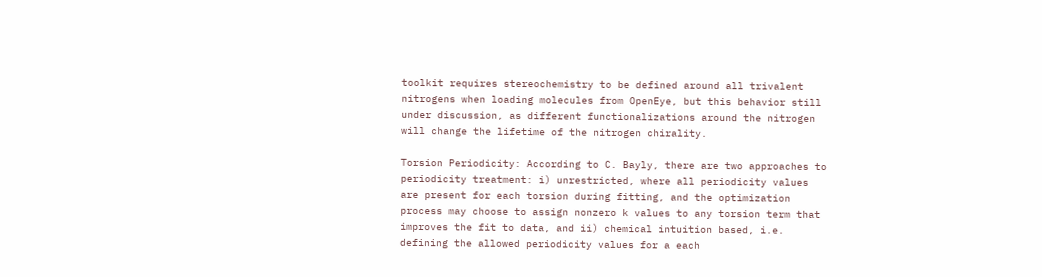toolkit requires stereochemistry to be defined around all trivalent nitrogens when loading molecules from OpenEye, but this behavior still under discussion, as different functionalizations around the nitrogen will change the lifetime of the nitrogen chirality.

Torsion Periodicity: According to C. Bayly, there are two approaches to periodicity treatment: i) unrestricted, where all periodicity values are present for each torsion during fitting, and the optimization process may choose to assign nonzero k values to any torsion term that improves the fit to data, and ii) chemical intuition based, i.e. defining the allowed periodicity values for a each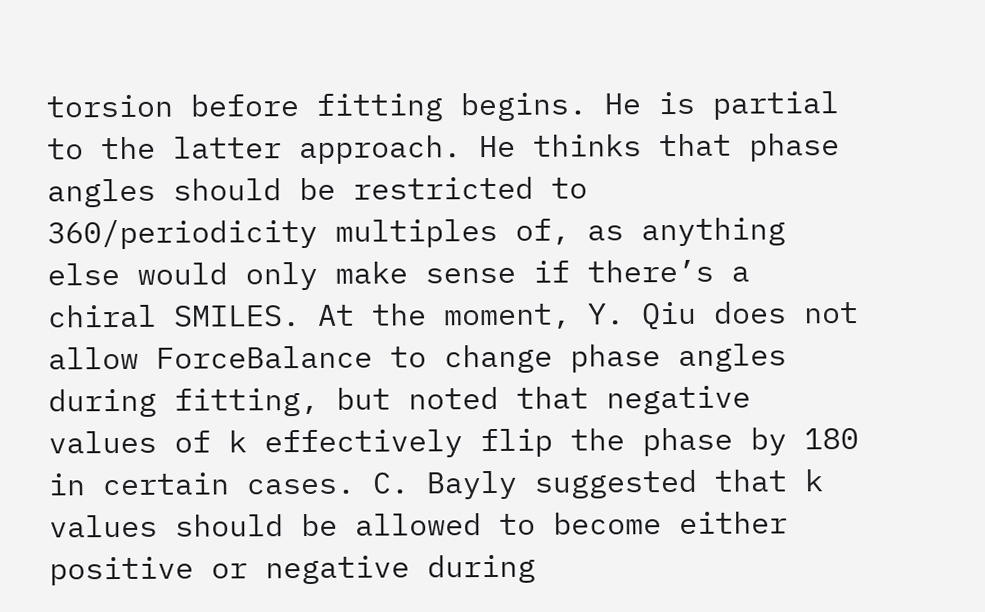torsion before fitting begins. He is partial to the latter approach. He thinks that phase angles should be restricted to 360/periodicity multiples of, as anything else would only make sense if there’s a chiral SMILES. At the moment, Y. Qiu does not allow ForceBalance to change phase angles during fitting, but noted that negative values of k effectively flip the phase by 180 in certain cases. C. Bayly suggested that k values should be allowed to become either positive or negative during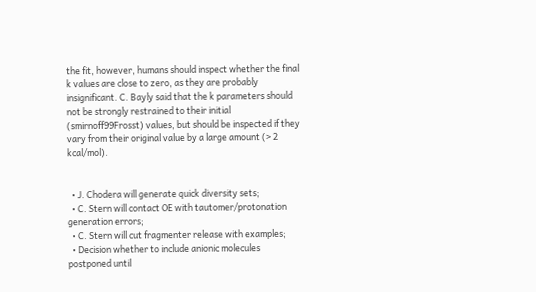the fit, however, humans should inspect whether the final k values are close to zero, as they are probably insignificant. C. Bayly said that the k parameters should not be strongly restrained to their initial (smirnoff99Frosst) values, but should be inspected if they vary from their original value by a large amount (> 2 kcal/mol).


  • J. Chodera will generate quick diversity sets;
  • C. Stern will contact OE with tautomer/protonation generation errors;
  • C. Stern will cut fragmenter release with examples;
  • Decision whether to include anionic molecules postponed until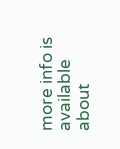more info is available about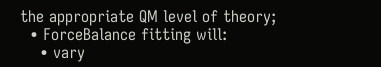the appropriate QM level of theory;
  • ForceBalance fitting will:
    • vary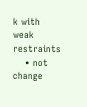k with weak restraints
    • not change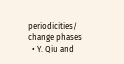periodicities/ change phases
  • Y. Qiu and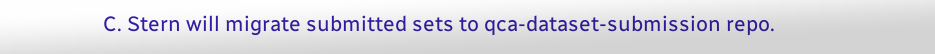C. Stern will migrate submitted sets to qca-dataset-submission repo.